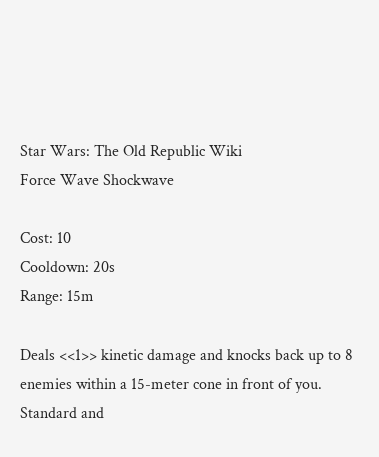Star Wars: The Old Republic Wiki
Force Wave Shockwave

Cost: 10
Cooldown: 20s
Range: 15m

Deals <<1>> kinetic damage and knocks back up to 8 enemies within a 15-meter cone in front of you. Standard and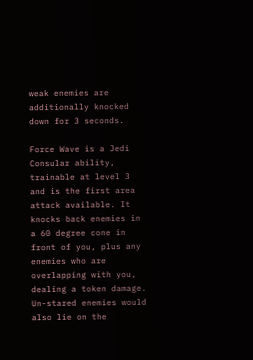weak enemies are additionally knocked down for 3 seconds.

Force Wave is a Jedi Consular ability, trainable at level 3 and is the first area attack available. It knocks back enemies in a 60 degree cone in front of you, plus any enemies who are overlapping with you, dealing a token damage. Un-stared enemies would also lie on the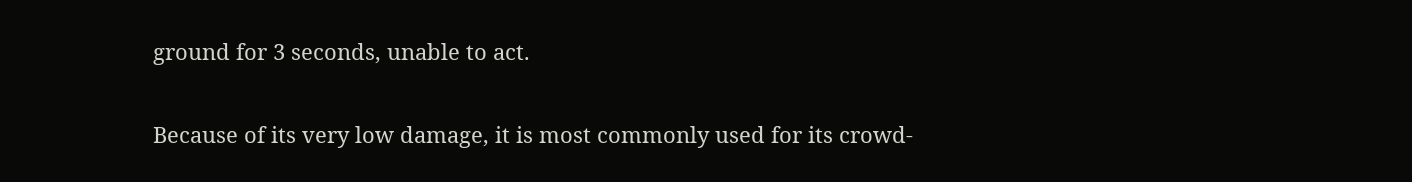ground for 3 seconds, unable to act.

Because of its very low damage, it is most commonly used for its crowd-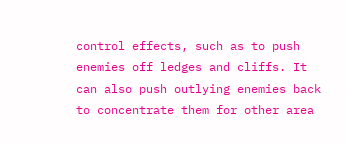control effects, such as to push enemies off ledges and cliffs. It can also push outlying enemies back to concentrate them for other area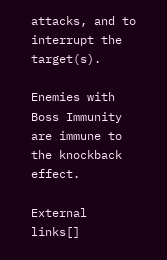attacks, and to interrupt the target(s).

Enemies with Boss Immunity are immune to the knockback effect.

External links[]